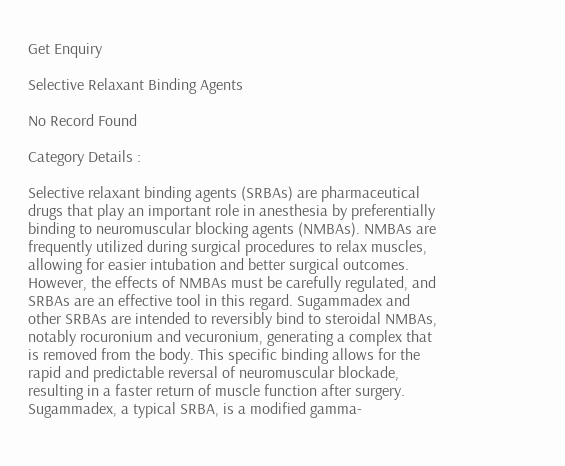Get Enquiry

Selective Relaxant Binding Agents

No Record Found

Category Details :

Selective relaxant binding agents (SRBAs) are pharmaceutical drugs that play an important role in anesthesia by preferentially binding to neuromuscular blocking agents (NMBAs). NMBAs are frequently utilized during surgical procedures to relax muscles, allowing for easier intubation and better surgical outcomes. However, the effects of NMBAs must be carefully regulated, and SRBAs are an effective tool in this regard. Sugammadex and other SRBAs are intended to reversibly bind to steroidal NMBAs, notably rocuronium and vecuronium, generating a complex that is removed from the body. This specific binding allows for the rapid and predictable reversal of neuromuscular blockade, resulting in a faster return of muscle function after surgery. Sugammadex, a typical SRBA, is a modified gamma-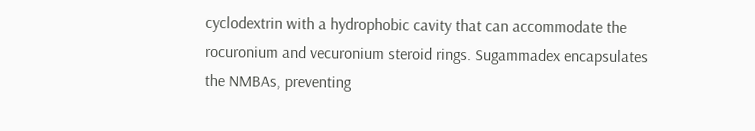cyclodextrin with a hydrophobic cavity that can accommodate the rocuronium and vecuronium steroid rings. Sugammadex encapsulates the NMBAs, preventing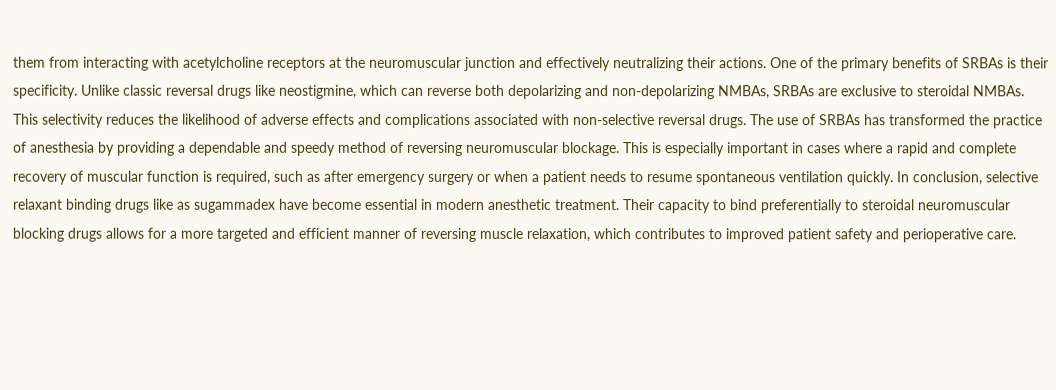them from interacting with acetylcholine receptors at the neuromuscular junction and effectively neutralizing their actions. One of the primary benefits of SRBAs is their specificity. Unlike classic reversal drugs like neostigmine, which can reverse both depolarizing and non-depolarizing NMBAs, SRBAs are exclusive to steroidal NMBAs. This selectivity reduces the likelihood of adverse effects and complications associated with non-selective reversal drugs. The use of SRBAs has transformed the practice of anesthesia by providing a dependable and speedy method of reversing neuromuscular blockage. This is especially important in cases where a rapid and complete recovery of muscular function is required, such as after emergency surgery or when a patient needs to resume spontaneous ventilation quickly. In conclusion, selective relaxant binding drugs like as sugammadex have become essential in modern anesthetic treatment. Their capacity to bind preferentially to steroidal neuromuscular blocking drugs allows for a more targeted and efficient manner of reversing muscle relaxation, which contributes to improved patient safety and perioperative care.